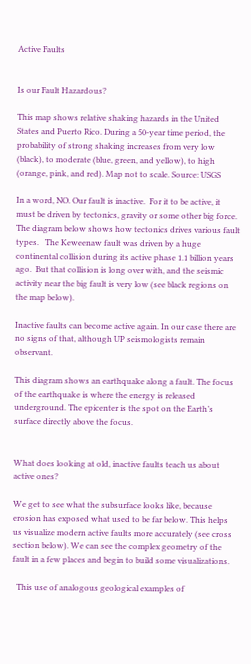Active Faults


Is our Fault Hazardous?

This map shows relative shaking hazards in the United States and Puerto Rico. During a 50-year time period, the probability of strong shaking increases from very low (black), to moderate (blue, green, and yellow), to high (orange, pink, and red). Map not to scale. Source: USGS

In a word, NO. Our fault is inactive.  For it to be active, it must be driven by tectonics, gravity or some other big force. The diagram below shows how tectonics drives various fault types.   The Keweenaw fault was driven by a huge continental collision during its active phase 1.1 billion years ago.  But that collision is long over with, and the seismic activity near the big fault is very low (see black regions on the map below).

Inactive faults can become active again. In our case there are no signs of that, although UP seismologists remain observant.

This diagram shows an earthquake along a fault. The focus of the earthquake is where the energy is released underground. The epicenter is the spot on the Earth’s surface directly above the focus.


What does looking at old, inactive faults teach us about active ones?

We get to see what the subsurface looks like, because erosion has exposed what used to be far below. This helps us visualize modern active faults more accurately (see cross section below). We can see the complex geometry of the fault in a few places and begin to build some visualizations.

  This use of analogous geological examples of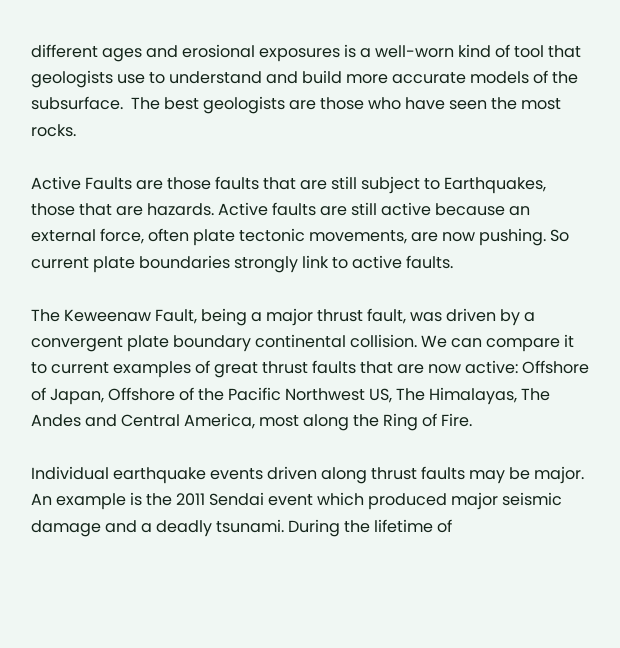different ages and erosional exposures is a well-worn kind of tool that geologists use to understand and build more accurate models of the subsurface.  The best geologists are those who have seen the most rocks.

Active Faults are those faults that are still subject to Earthquakes, those that are hazards. Active faults are still active because an external force, often plate tectonic movements, are now pushing. So current plate boundaries strongly link to active faults.

The Keweenaw Fault, being a major thrust fault, was driven by a convergent plate boundary continental collision. We can compare it to current examples of great thrust faults that are now active: Offshore of Japan, Offshore of the Pacific Northwest US, The Himalayas, The Andes and Central America, most along the Ring of Fire.

Individual earthquake events driven along thrust faults may be major. An example is the 2011 Sendai event which produced major seismic damage and a deadly tsunami. During the lifetime of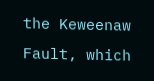the Keweenaw Fault, which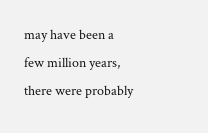may have been a few million years, there were probably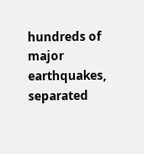hundreds of major earthquakes, separated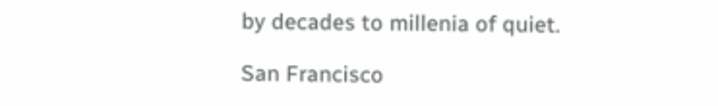by decades to millenia of quiet.

San Francisco